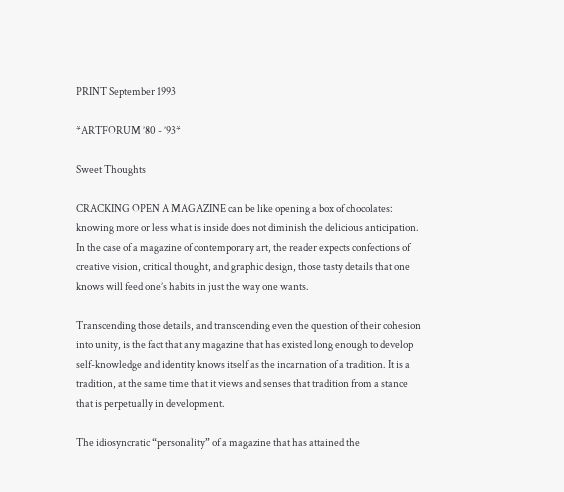PRINT September 1993

*ARTFORUM ’80 - ’93*

Sweet Thoughts

CRACKING OPEN A MAGAZINE can be like opening a box of chocolates: knowing more or less what is inside does not diminish the delicious anticipation. In the case of a magazine of contemporary art, the reader expects confections of creative vision, critical thought, and graphic design, those tasty details that one knows will feed one’s habits in just the way one wants.

Transcending those details, and transcending even the question of their cohesion into unity, is the fact that any magazine that has existed long enough to develop self-knowledge and identity knows itself as the incarnation of a tradition. It is a tradition, at the same time that it views and senses that tradition from a stance that is perpetually in development.

The idiosyncratic “personality” of a magazine that has attained the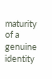maturity of a genuine identity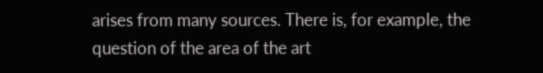arises from many sources. There is, for example, the question of the area of the art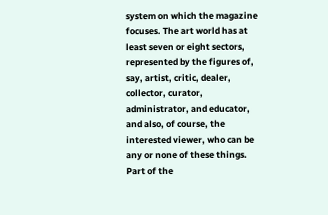system on which the magazine focuses. The art world has at least seven or eight sectors, represented by the figures of, say, artist, critic, dealer, collector, curator, administrator, and educator, and also, of course, the interested viewer, who can be any or none of these things. Part of the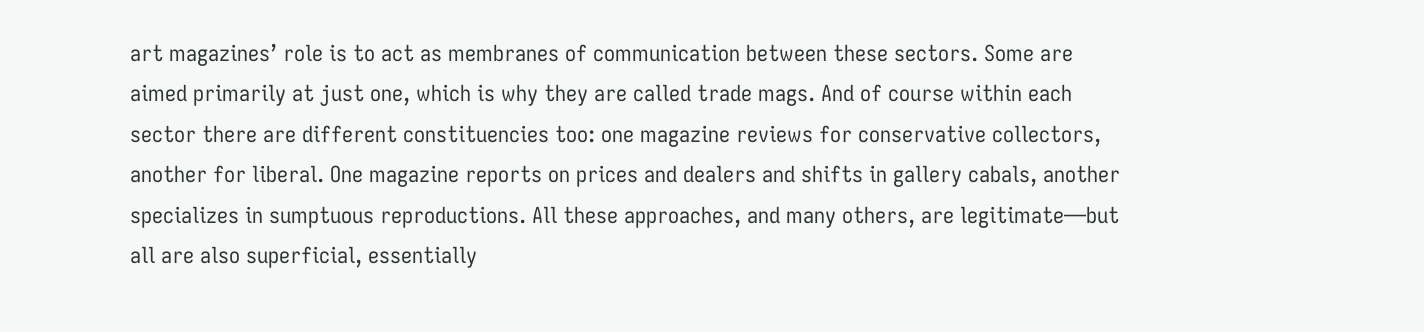art magazines’ role is to act as membranes of communication between these sectors. Some are aimed primarily at just one, which is why they are called trade mags. And of course within each sector there are different constituencies too: one magazine reviews for conservative collectors, another for liberal. One magazine reports on prices and dealers and shifts in gallery cabals, another specializes in sumptuous reproductions. All these approaches, and many others, are legitimate—but all are also superficial, essentially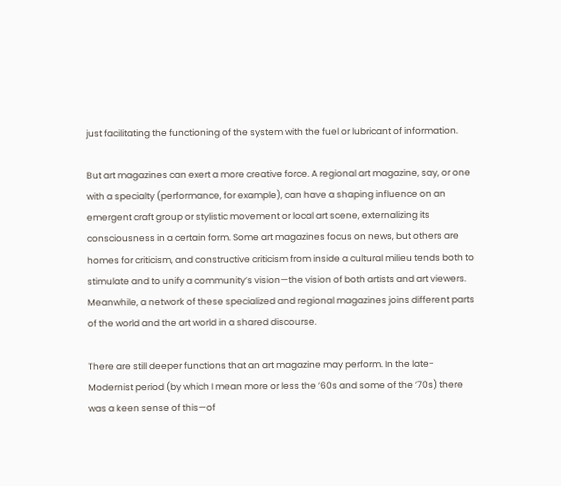just facilitating the functioning of the system with the fuel or lubricant of information.

But art magazines can exert a more creative force. A regional art magazine, say, or one with a specialty (performance, for example), can have a shaping influence on an emergent craft group or stylistic movement or local art scene, externalizing its consciousness in a certain form. Some art magazines focus on news, but others are homes for criticism, and constructive criticism from inside a cultural milieu tends both to stimulate and to unify a community’s vision—the vision of both artists and art viewers. Meanwhile, a network of these specialized and regional magazines joins different parts of the world and the art world in a shared discourse.

There are still deeper functions that an art magazine may perform. In the late-Modernist period (by which I mean more or less the ’60s and some of the ’70s) there was a keen sense of this—of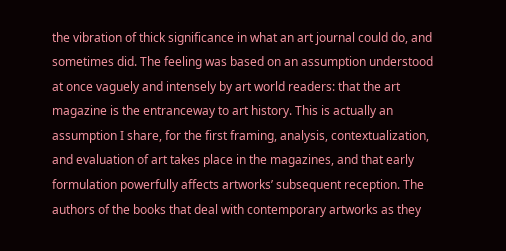the vibration of thick significance in what an art journal could do, and sometimes did. The feeling was based on an assumption understood at once vaguely and intensely by art world readers: that the art magazine is the entranceway to art history. This is actually an assumption I share, for the first framing, analysis, contextualization, and evaluation of art takes place in the magazines, and that early formulation powerfully affects artworks’ subsequent reception. The authors of the books that deal with contemporary artworks as they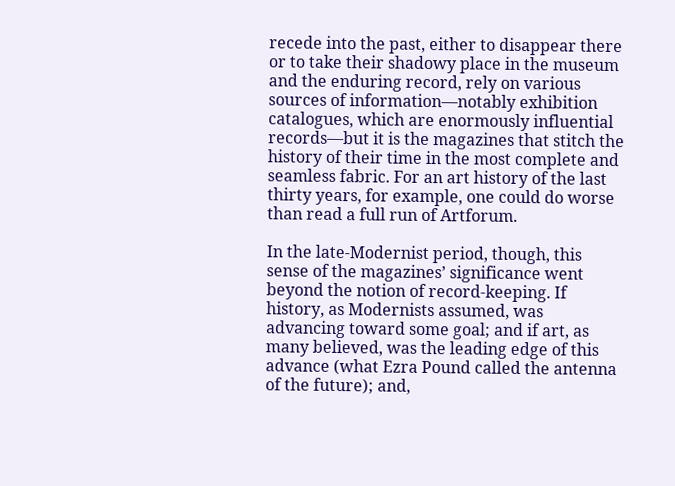recede into the past, either to disappear there or to take their shadowy place in the museum and the enduring record, rely on various sources of information—notably exhibition catalogues, which are enormously influential records—but it is the magazines that stitch the history of their time in the most complete and seamless fabric. For an art history of the last thirty years, for example, one could do worse than read a full run of Artforum.

In the late-Modernist period, though, this sense of the magazines’ significance went beyond the notion of record-keeping. If history, as Modernists assumed, was advancing toward some goal; and if art, as many believed, was the leading edge of this advance (what Ezra Pound called the antenna of the future); and,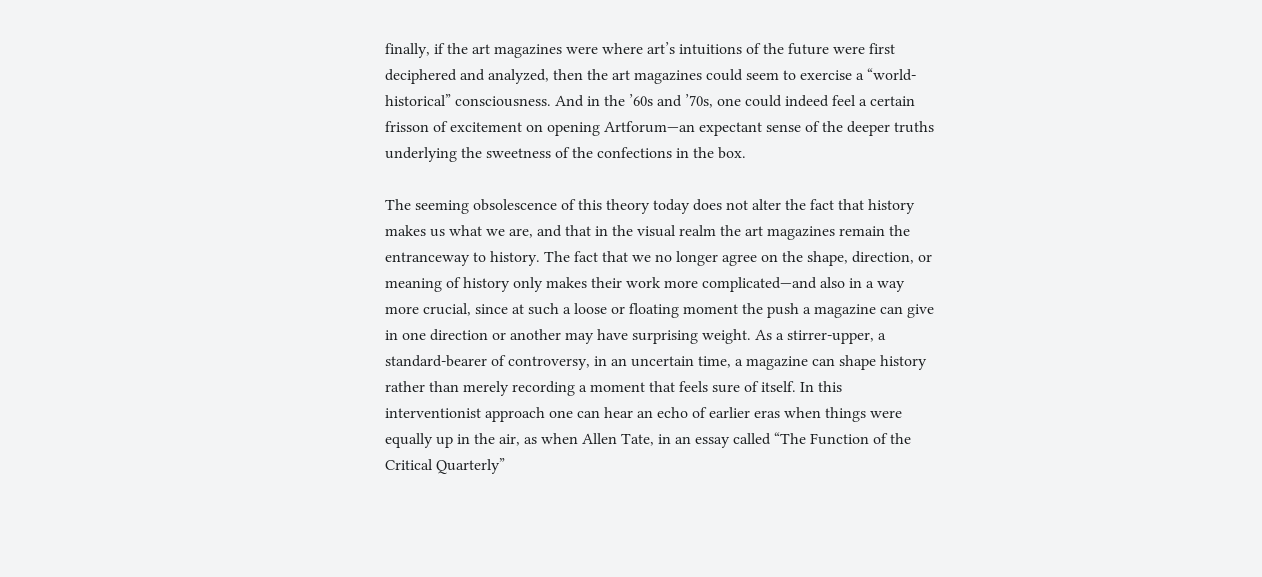finally, if the art magazines were where art’s intuitions of the future were first deciphered and analyzed, then the art magazines could seem to exercise a “world-historical” consciousness. And in the ’60s and ’70s, one could indeed feel a certain frisson of excitement on opening Artforum—an expectant sense of the deeper truths underlying the sweetness of the confections in the box.

The seeming obsolescence of this theory today does not alter the fact that history makes us what we are, and that in the visual realm the art magazines remain the entranceway to history. The fact that we no longer agree on the shape, direction, or meaning of history only makes their work more complicated—and also in a way more crucial, since at such a loose or floating moment the push a magazine can give in one direction or another may have surprising weight. As a stirrer-upper, a standard-bearer of controversy, in an uncertain time, a magazine can shape history rather than merely recording a moment that feels sure of itself. In this interventionist approach one can hear an echo of earlier eras when things were equally up in the air, as when Allen Tate, in an essay called “The Function of the Critical Quarterly”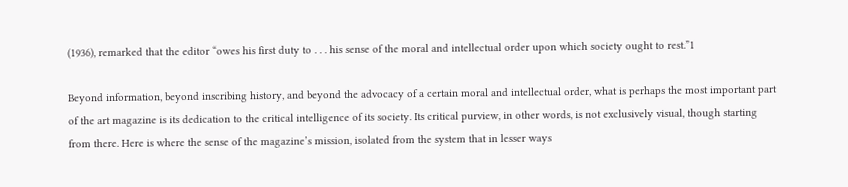(1936), remarked that the editor “owes his first duty to . . . his sense of the moral and intellectual order upon which society ought to rest.”1

Beyond information, beyond inscribing history, and beyond the advocacy of a certain moral and intellectual order, what is perhaps the most important part of the art magazine is its dedication to the critical intelligence of its society. Its critical purview, in other words, is not exclusively visual, though starting from there. Here is where the sense of the magazine’s mission, isolated from the system that in lesser ways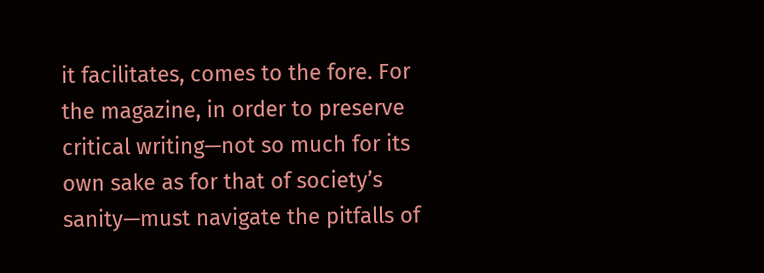it facilitates, comes to the fore. For the magazine, in order to preserve critical writing—not so much for its own sake as for that of society’s sanity—must navigate the pitfalls of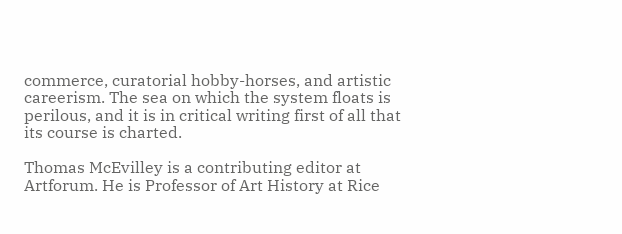commerce, curatorial hobby-horses, and artistic careerism. The sea on which the system floats is perilous, and it is in critical writing first of all that its course is charted.

Thomas McEvilley is a contributing editor at Artforum. He is Professor of Art History at Rice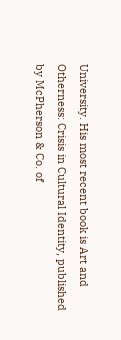University. His most recent book is Art and Otherness: Crisis in Cultural Identity, published by McPherson & Co. of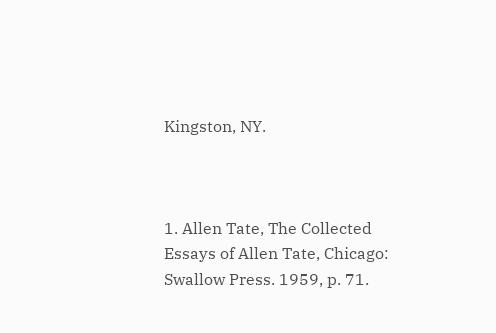Kingston, NY.



1. Allen Tate, The Collected Essays of Allen Tate, Chicago: Swallow Press. 1959, p. 71.